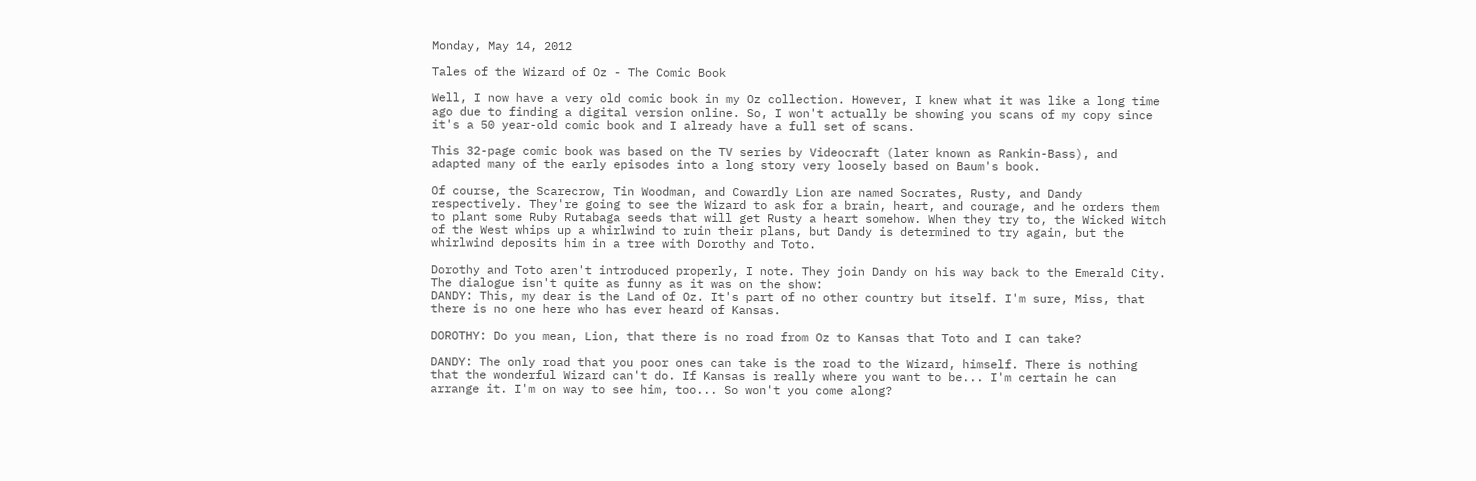Monday, May 14, 2012

Tales of the Wizard of Oz - The Comic Book

Well, I now have a very old comic book in my Oz collection. However, I knew what it was like a long time ago due to finding a digital version online. So, I won't actually be showing you scans of my copy since it's a 50 year-old comic book and I already have a full set of scans.

This 32-page comic book was based on the TV series by Videocraft (later known as Rankin-Bass), and adapted many of the early episodes into a long story very loosely based on Baum's book.

Of course, the Scarecrow, Tin Woodman, and Cowardly Lion are named Socrates, Rusty, and Dandy respectively. They're going to see the Wizard to ask for a brain, heart, and courage, and he orders them to plant some Ruby Rutabaga seeds that will get Rusty a heart somehow. When they try to, the Wicked Witch of the West whips up a whirlwind to ruin their plans, but Dandy is determined to try again, but the whirlwind deposits him in a tree with Dorothy and Toto.

Dorothy and Toto aren't introduced properly, I note. They join Dandy on his way back to the Emerald City. The dialogue isn't quite as funny as it was on the show:
DANDY: This, my dear is the Land of Oz. It's part of no other country but itself. I'm sure, Miss, that there is no one here who has ever heard of Kansas.

DOROTHY: Do you mean, Lion, that there is no road from Oz to Kansas that Toto and I can take?

DANDY: The only road that you poor ones can take is the road to the Wizard, himself. There is nothing that the wonderful Wizard can't do. If Kansas is really where you want to be... I'm certain he can arrange it. I'm on way to see him, too... So won't you come along?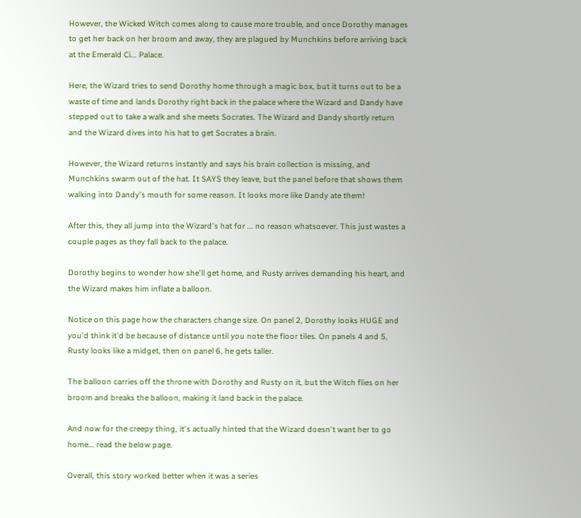However, the Wicked Witch comes along to cause more trouble, and once Dorothy manages to get her back on her broom and away, they are plagued by Munchkins before arriving back at the Emerald Ci... Palace.

Here, the Wizard tries to send Dorothy home through a magic box, but it turns out to be a waste of time and lands Dorothy right back in the palace where the Wizard and Dandy have stepped out to take a walk and she meets Socrates. The Wizard and Dandy shortly return and the Wizard dives into his hat to get Socrates a brain.

However, the Wizard returns instantly and says his brain collection is missing, and Munchkins swarm out of the hat. It SAYS they leave, but the panel before that shows them walking into Dandy's mouth for some reason. It looks more like Dandy ate them!

After this, they all jump into the Wizard's hat for ... no reason whatsoever. This just wastes a couple pages as they fall back to the palace.

Dorothy begins to wonder how she'll get home, and Rusty arrives demanding his heart, and the Wizard makes him inflate a balloon.

Notice on this page how the characters change size. On panel 2, Dorothy looks HUGE and you'd think it'd be because of distance until you note the floor tiles. On panels 4 and 5, Rusty looks like a midget, then on panel 6, he gets taller.

The balloon carries off the throne with Dorothy and Rusty on it, but the Witch flies on her broom and breaks the balloon, making it land back in the palace.

And now for the creepy thing, it's actually hinted that the Wizard doesn't want her to go home... read the below page.

Overall, this story worked better when it was a series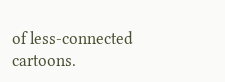of less-connected cartoons.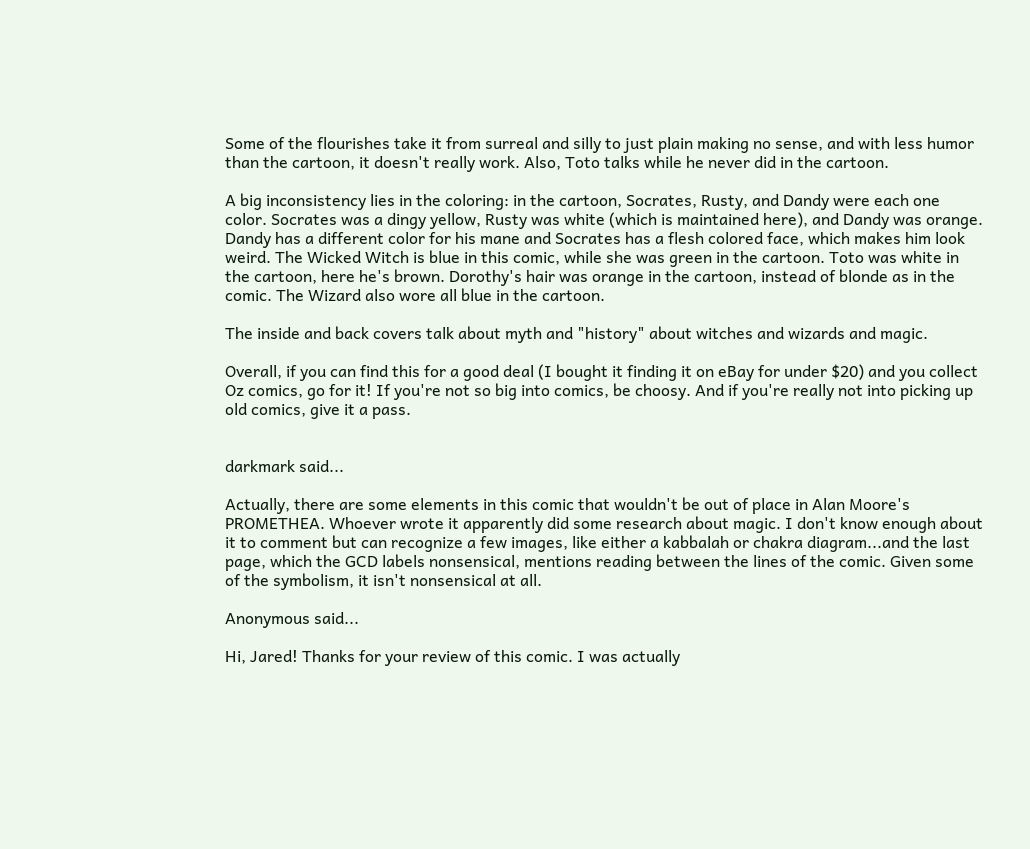Some of the flourishes take it from surreal and silly to just plain making no sense, and with less humor than the cartoon, it doesn't really work. Also, Toto talks while he never did in the cartoon.

A big inconsistency lies in the coloring: in the cartoon, Socrates, Rusty, and Dandy were each one color. Socrates was a dingy yellow, Rusty was white (which is maintained here), and Dandy was orange. Dandy has a different color for his mane and Socrates has a flesh colored face, which makes him look weird. The Wicked Witch is blue in this comic, while she was green in the cartoon. Toto was white in the cartoon, here he's brown. Dorothy's hair was orange in the cartoon, instead of blonde as in the comic. The Wizard also wore all blue in the cartoon.

The inside and back covers talk about myth and "history" about witches and wizards and magic.

Overall, if you can find this for a good deal (I bought it finding it on eBay for under $20) and you collect Oz comics, go for it! If you're not so big into comics, be choosy. And if you're really not into picking up old comics, give it a pass.


darkmark said...

Actually, there are some elements in this comic that wouldn't be out of place in Alan Moore's PROMETHEA. Whoever wrote it apparently did some research about magic. I don't know enough about it to comment but can recognize a few images, like either a kabbalah or chakra diagram...and the last page, which the GCD labels nonsensical, mentions reading between the lines of the comic. Given some of the symbolism, it isn't nonsensical at all.

Anonymous said...

Hi, Jared! Thanks for your review of this comic. I was actually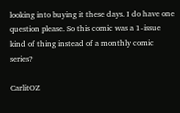looking into buying it these days. I do have one question please. So this comic was a 1-issue kind of thing instead of a monthly comic series?

CarlitOZ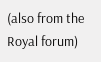(also from the Royal forum)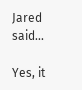Jared said...

Yes, it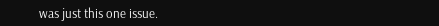was just this one issue.